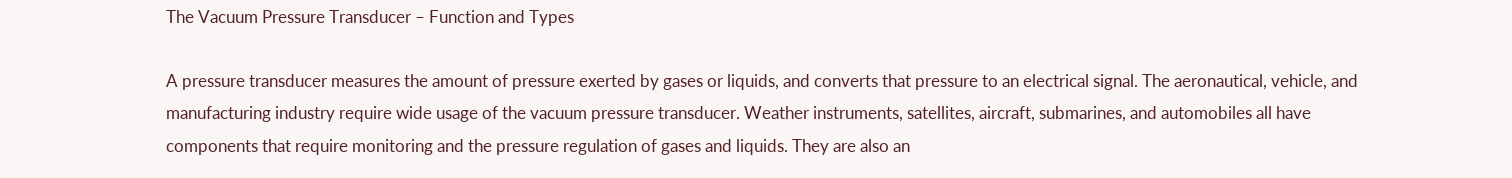The Vacuum Pressure Transducer – Function and Types

A pressure transducer measures the amount of pressure exerted by gases or liquids, and converts that pressure to an electrical signal. The aeronautical, vehicle, and manufacturing industry require wide usage of the vacuum pressure transducer. Weather instruments, satellites, aircraft, submarines, and automobiles all have components that require monitoring and the pressure regulation of gases and liquids. They are also an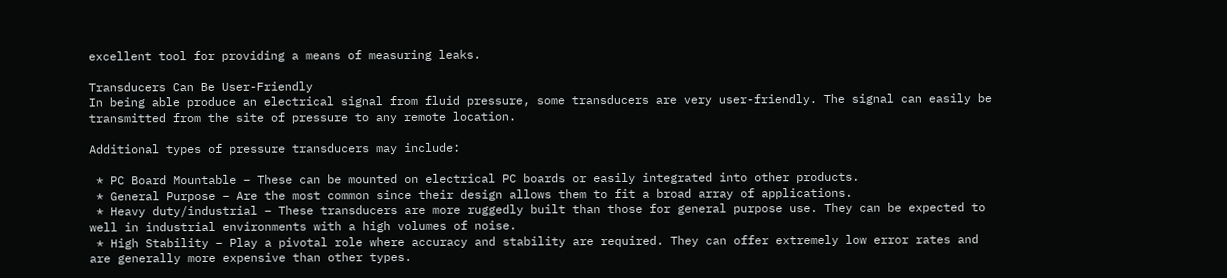excellent tool for providing a means of measuring leaks.

Transducers Can Be User-Friendly
In being able produce an electrical signal from fluid pressure, some transducers are very user-friendly. The signal can easily be transmitted from the site of pressure to any remote location.

Additional types of pressure transducers may include:

 * PC Board Mountable – These can be mounted on electrical PC boards or easily integrated into other products.
 * General Purpose – Are the most common since their design allows them to fit a broad array of applications.
 * Heavy duty/industrial – These transducers are more ruggedly built than those for general purpose use. They can be expected to well in industrial environments with a high volumes of noise.
 * High Stability – Play a pivotal role where accuracy and stability are required. They can offer extremely low error rates and are generally more expensive than other types.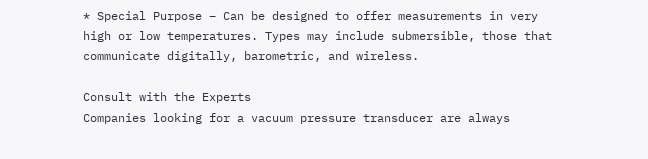* Special Purpose – Can be designed to offer measurements in very high or low temperatures. Types may include submersible, those that communicate digitally, barometric, and wireless.

Consult with the Experts
Companies looking for a vacuum pressure transducer are always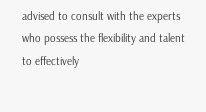advised to consult with the experts who possess the flexibility and talent to effectively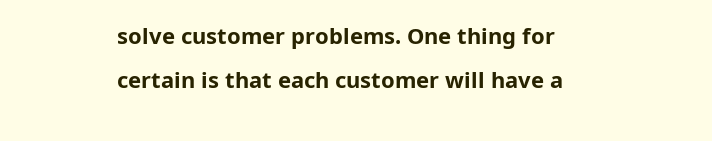solve customer problems. One thing for certain is that each customer will have a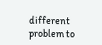different problem to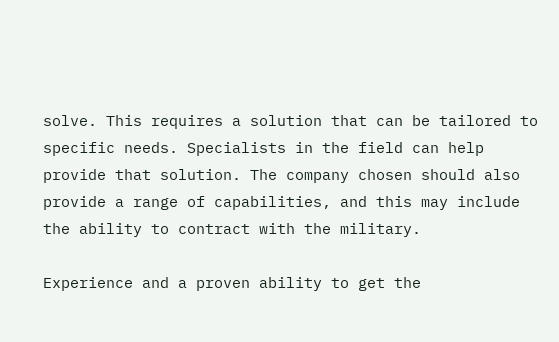solve. This requires a solution that can be tailored to specific needs. Specialists in the field can help provide that solution. The company chosen should also provide a range of capabilities, and this may include the ability to contract with the military.

Experience and a proven ability to get the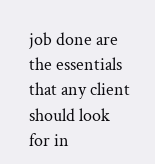job done are the essentials that any client should look for in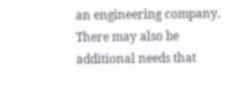an engineering company. There may also be additional needs that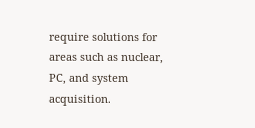require solutions for areas such as nuclear, PC, and system acquisition.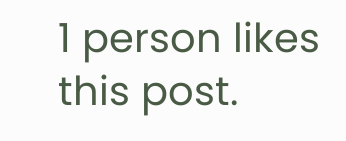1 person likes this post.